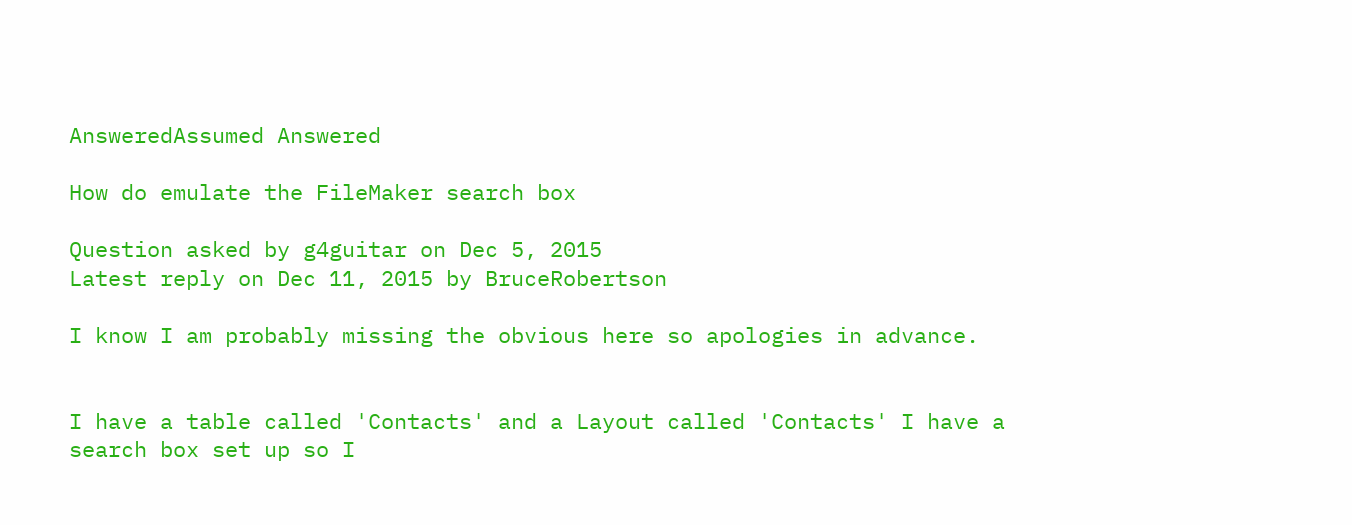AnsweredAssumed Answered

How do emulate the FileMaker search box

Question asked by g4guitar on Dec 5, 2015
Latest reply on Dec 11, 2015 by BruceRobertson

I know I am probably missing the obvious here so apologies in advance.


I have a table called 'Contacts' and a Layout called 'Contacts' I have a search box set up so I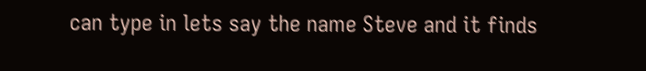can type in lets say the name Steve and it finds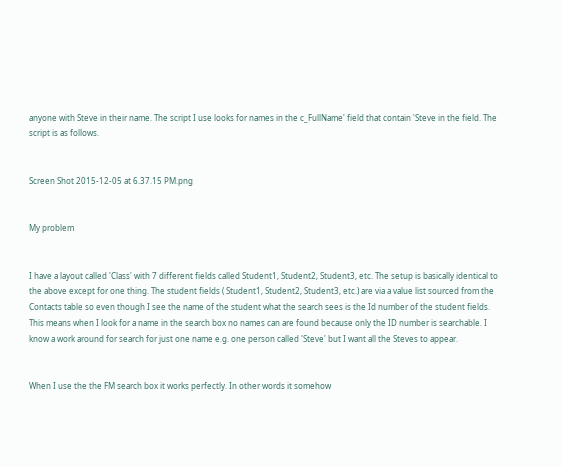anyone with Steve in their name. The script I use looks for names in the c_FullName' field that contain 'Steve in the field. The script is as follows.


Screen Shot 2015-12-05 at 6.37.15 PM.png


My problem


I have a layout called 'Class' with 7 different fields called Student1, Student2, Student3, etc. The setup is basically identical to the above except for one thing. The student fields ( Student1, Student2, Student3, etc.) are via a value list sourced from the Contacts table so even though I see the name of the student what the search sees is the Id number of the student fields. This means when I look for a name in the search box no names can are found because only the ID number is searchable. I know a work around for search for just one name e.g. one person called 'Steve' but I want all the Steves to appear.


When I use the the FM search box it works perfectly. In other words it somehow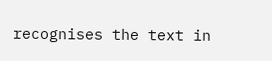recognises the text in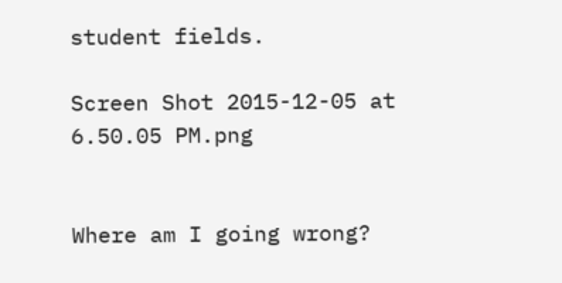student fields.

Screen Shot 2015-12-05 at 6.50.05 PM.png


Where am I going wrong?